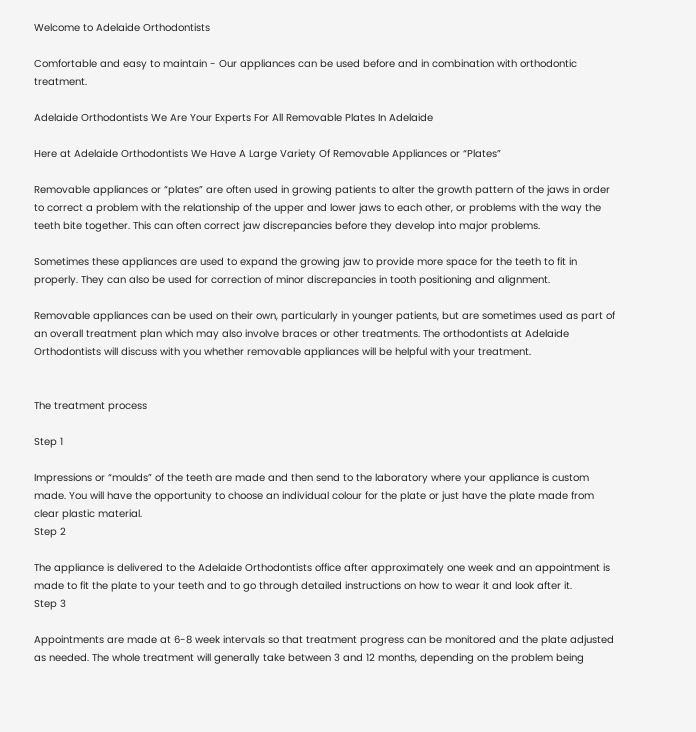Welcome to Adelaide Orthodontists

Comfortable and easy to maintain - Our appliances can be used before and in combination with orthodontic treatment.

Adelaide Orthodontists We Are Your Experts For All Removable Plates In Adelaide

Here at Adelaide Orthodontists We Have A Large Variety Of Removable Appliances or “Plates”

Removable appliances or “plates” are often used in growing patients to alter the growth pattern of the jaws in order to correct a problem with the relationship of the upper and lower jaws to each other, or problems with the way the teeth bite together. This can often correct jaw discrepancies before they develop into major problems.

Sometimes these appliances are used to expand the growing jaw to provide more space for the teeth to fit in properly. They can also be used for correction of minor discrepancies in tooth positioning and alignment.

Removable appliances can be used on their own, particularly in younger patients, but are sometimes used as part of an overall treatment plan which may also involve braces or other treatments. The orthodontists at Adelaide Orthodontists will discuss with you whether removable appliances will be helpful with your treatment.


The treatment process

Step 1

Impressions or “moulds” of the teeth are made and then send to the laboratory where your appliance is custom made. You will have the opportunity to choose an individual colour for the plate or just have the plate made from clear plastic material.
Step 2

The appliance is delivered to the Adelaide Orthodontists office after approximately one week and an appointment is made to fit the plate to your teeth and to go through detailed instructions on how to wear it and look after it.
Step 3

Appointments are made at 6-8 week intervals so that treatment progress can be monitored and the plate adjusted as needed. The whole treatment will generally take between 3 and 12 months, depending on the problem being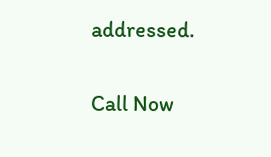addressed.

Call Now